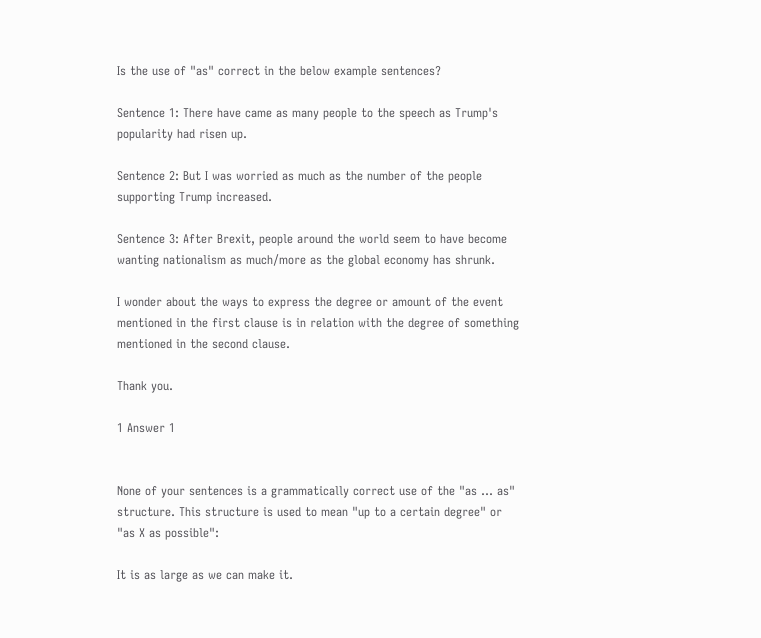Is the use of "as" correct in the below example sentences?

Sentence 1: There have came as many people to the speech as Trump's popularity had risen up.

Sentence 2: But I was worried as much as the number of the people supporting Trump increased.

Sentence 3: After Brexit, people around the world seem to have become wanting nationalism as much/more as the global economy has shrunk.

I wonder about the ways to express the degree or amount of the event mentioned in the first clause is in relation with the degree of something mentioned in the second clause.

Thank you.

1 Answer 1


None of your sentences is a grammatically correct use of the "as ... as" structure. This structure is used to mean "up to a certain degree" or "as X as possible":

It is as large as we can make it.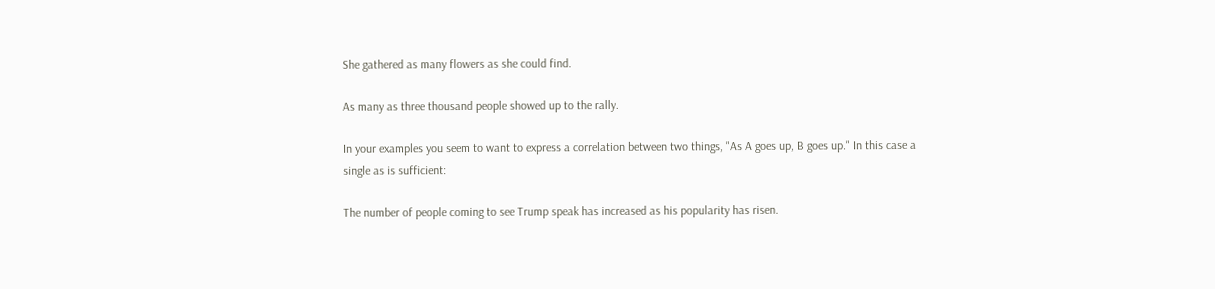She gathered as many flowers as she could find.

As many as three thousand people showed up to the rally.

In your examples you seem to want to express a correlation between two things, "As A goes up, B goes up." In this case a single as is sufficient:

The number of people coming to see Trump speak has increased as his popularity has risen.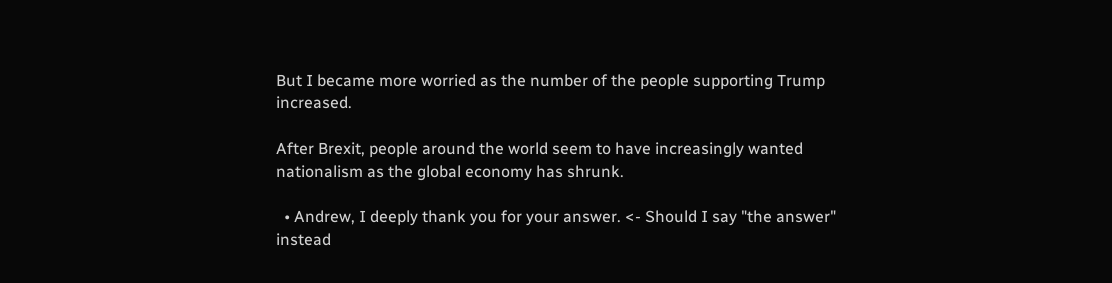But I became more worried as the number of the people supporting Trump increased.

After Brexit, people around the world seem to have increasingly wanted nationalism as the global economy has shrunk.

  • Andrew, I deeply thank you for your answer. <- Should I say "the answer" instead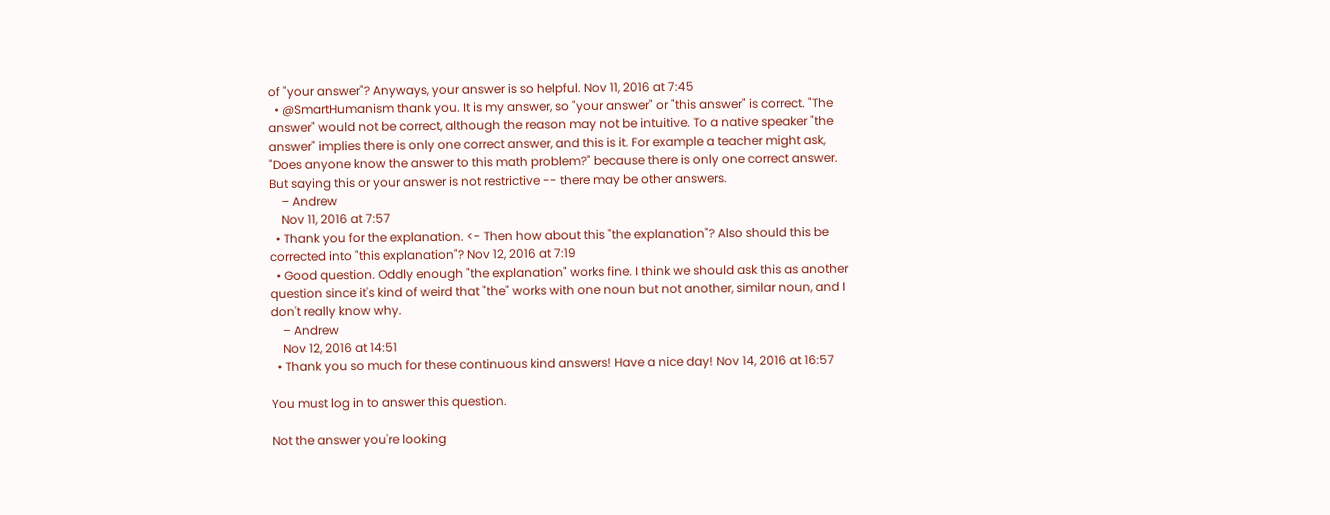of "your answer"? Anyways, your answer is so helpful. Nov 11, 2016 at 7:45
  • @SmartHumanism thank you. It is my answer, so "your answer" or "this answer" is correct. "The answer" would not be correct, although the reason may not be intuitive. To a native speaker "the answer" implies there is only one correct answer, and this is it. For example a teacher might ask, "Does anyone know the answer to this math problem?" because there is only one correct answer. But saying this or your answer is not restrictive -- there may be other answers.
    – Andrew
    Nov 11, 2016 at 7:57
  • Thank you for the explanation. <- Then how about this "the explanation"? Also should this be corrected into "this explanation"? Nov 12, 2016 at 7:19
  • Good question. Oddly enough "the explanation" works fine. I think we should ask this as another question since it's kind of weird that "the" works with one noun but not another, similar noun, and I don't really know why.
    – Andrew
    Nov 12, 2016 at 14:51
  • Thank you so much for these continuous kind answers! Have a nice day! Nov 14, 2016 at 16:57

You must log in to answer this question.

Not the answer you're looking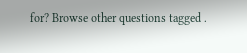for? Browse other questions tagged .